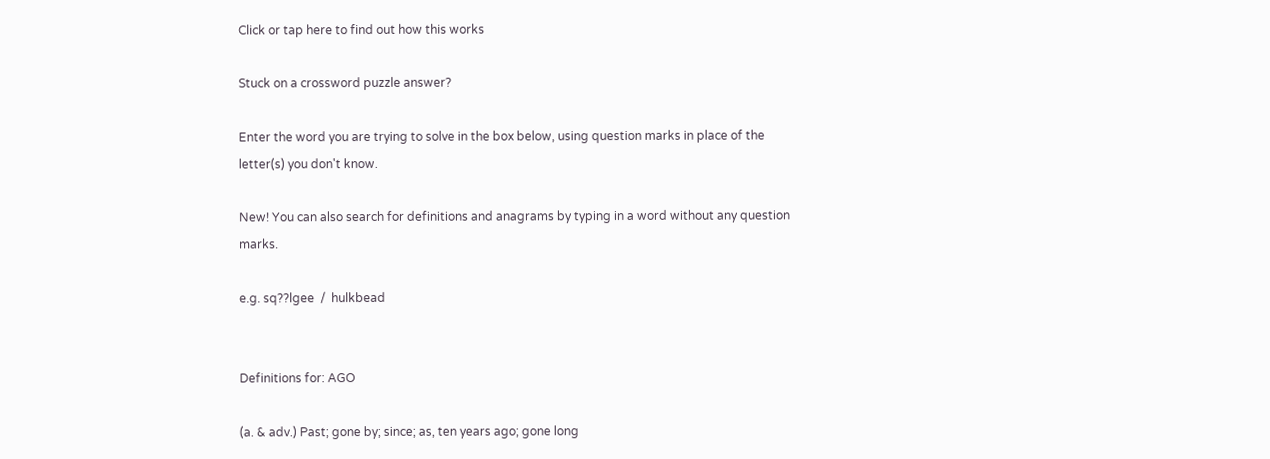Click or tap here to find out how this works

Stuck on a crossword puzzle answer?

Enter the word you are trying to solve in the box below, using question marks in place of the letter(s) you don't know.

New! You can also search for definitions and anagrams by typing in a word without any question marks.

e.g. sq??lgee  /  hulkbead


Definitions for: AGO

(a. & adv.) Past; gone by; since; as, ten years ago; gone long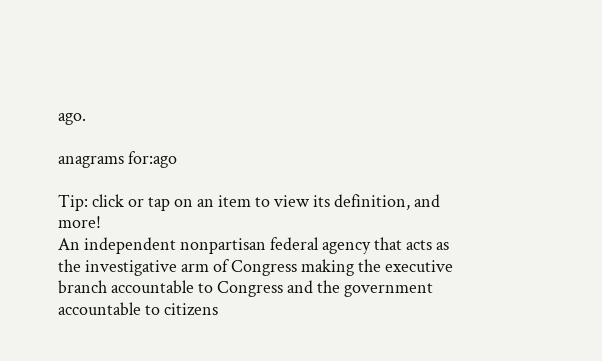ago.

anagrams for:ago

Tip: click or tap on an item to view its definition, and more!
An independent nonpartisan federal agency that acts as the investigative arm of Congress making the executive branch accountable to Congress and the government accountable to citizens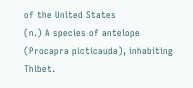of the United States
(n.) A species of antelope (Procapra picticauda), inhabiting Thibet.